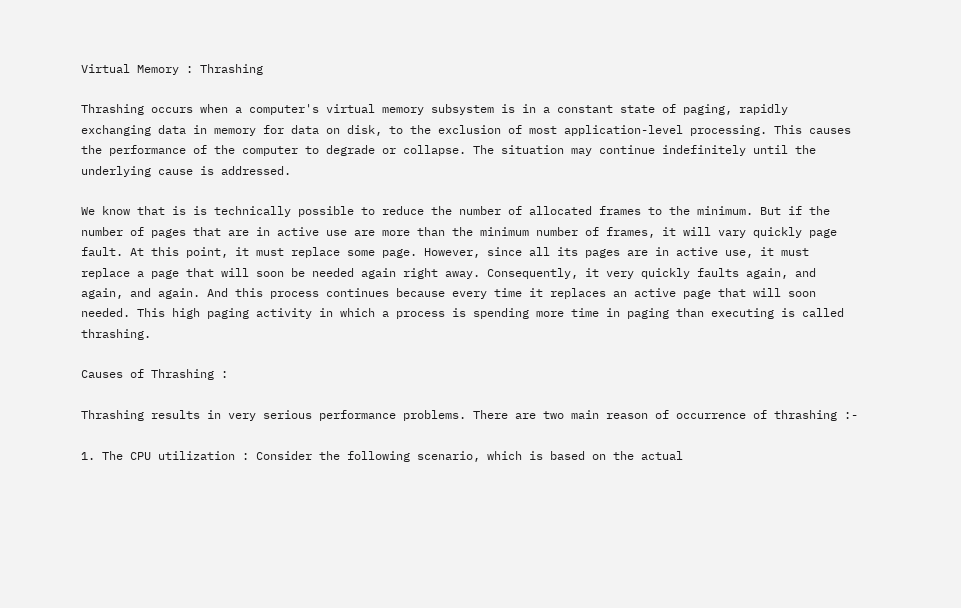Virtual Memory : Thrashing

Thrashing occurs when a computer's virtual memory subsystem is in a constant state of paging, rapidly exchanging data in memory for data on disk, to the exclusion of most application-level processing. This causes the performance of the computer to degrade or collapse. The situation may continue indefinitely until the underlying cause is addressed.

We know that is is technically possible to reduce the number of allocated frames to the minimum. But if the number of pages that are in active use are more than the minimum number of frames, it will vary quickly page fault. At this point, it must replace some page. However, since all its pages are in active use, it must replace a page that will soon be needed again right away. Consequently, it very quickly faults again, and again, and again. And this process continues because every time it replaces an active page that will soon needed. This high paging activity in which a process is spending more time in paging than executing is called thrashing.

Causes of Thrashing :

Thrashing results in very serious performance problems. There are two main reason of occurrence of thrashing :-

1. The CPU utilization : Consider the following scenario, which is based on the actual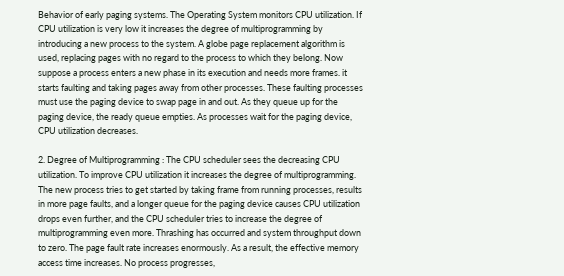Behavior of early paging systems. The Operating System monitors CPU utilization. If CPU utilization is very low it increases the degree of multiprogramming by introducing a new process to the system. A globe page replacement algorithm is used, replacing pages with no regard to the process to which they belong. Now suppose a process enters a new phase in its execution and needs more frames. it starts faulting and taking pages away from other processes. These faulting processes must use the paging device to swap page in and out. As they queue up for the paging device, the ready queue empties. As processes wait for the paging device, CPU utilization decreases.

2. Degree of Multiprogramming : The CPU scheduler sees the decreasing CPU utilization. To improve CPU utilization it increases the degree of multiprogramming. The new process tries to get started by taking frame from running processes, results in more page faults, and a longer queue for the paging device causes CPU utilization drops even further, and the CPU scheduler tries to increase the degree of multiprogramming even more. Thrashing has occurred and system throughput down to zero. The page fault rate increases enormously. As a result, the effective memory access time increases. No process progresses,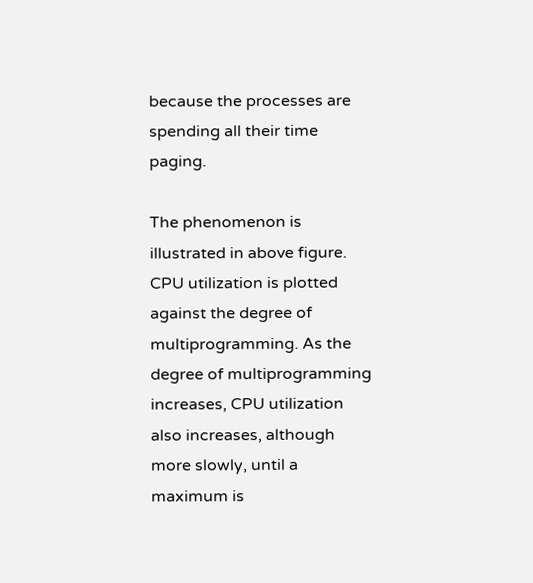because the processes are spending all their time paging.

The phenomenon is illustrated in above figure. CPU utilization is plotted against the degree of multiprogramming. As the degree of multiprogramming increases, CPU utilization also increases, although more slowly, until a maximum is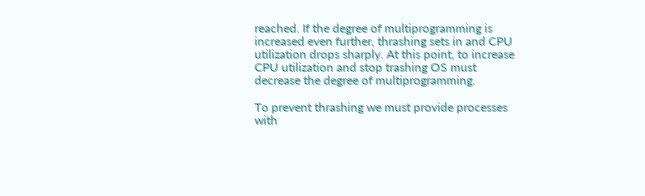reached. If the degree of multiprogramming is increased even further, thrashing sets in and CPU utilization drops sharply. At this point, to increase CPU utilization and stop trashing OS must decrease the degree of multiprogramming.

To prevent thrashing we must provide processes with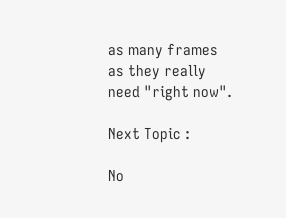as many frames as they really need "right now".

Next Topic :

No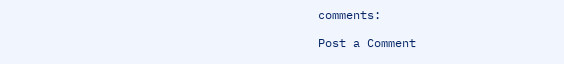comments:

Post a Comment